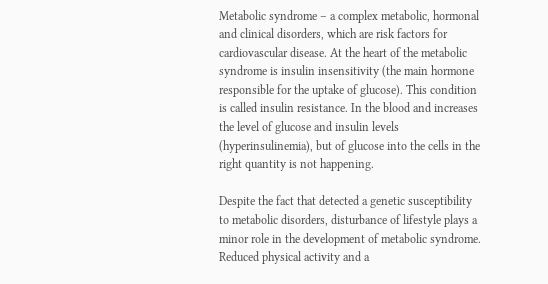Metabolic syndrome – a complex metabolic, hormonal and clinical disorders, which are risk factors for cardiovascular disease. At the heart of the metabolic syndrome is insulin insensitivity (the main hormone responsible for the uptake of glucose). This condition is called insulin resistance. In the blood and increases the level of glucose and insulin levels (hyperinsulinemia), but of glucose into the cells in the right quantity is not happening.

Despite the fact that detected a genetic susceptibility to metabolic disorders, disturbance of lifestyle plays a minor role in the development of metabolic syndrome. Reduced physical activity and a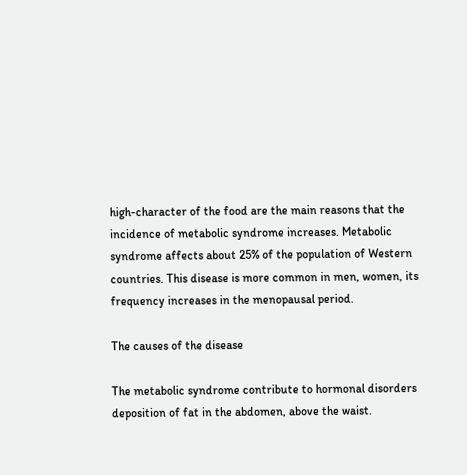high-character of the food are the main reasons that the incidence of metabolic syndrome increases. Metabolic syndrome affects about 25% of the population of Western countries. This disease is more common in men, women, its frequency increases in the menopausal period.

The causes of the disease

The metabolic syndrome contribute to hormonal disorders deposition of fat in the abdomen, above the waist.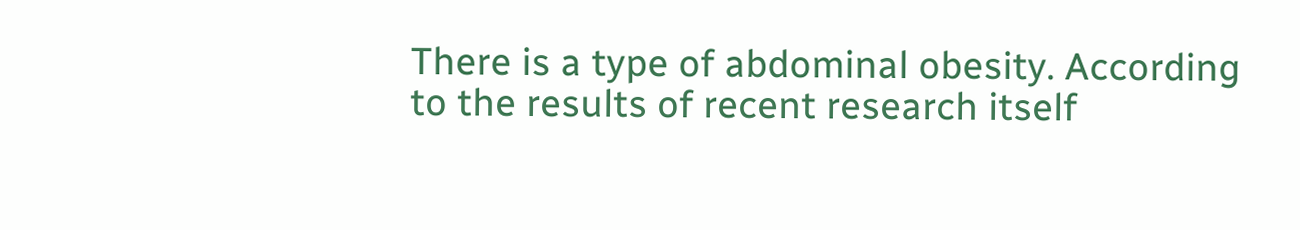There is a type of abdominal obesity. According to the results of recent research itself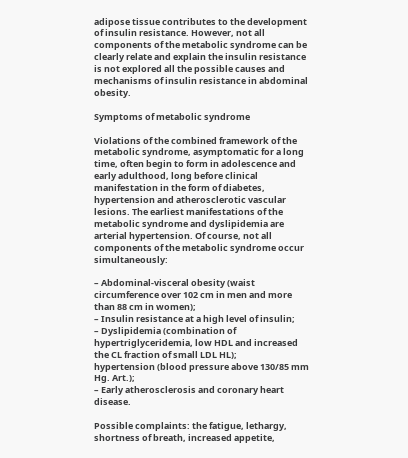adipose tissue contributes to the development of insulin resistance. However, not all components of the metabolic syndrome can be clearly relate and explain the insulin resistance is not explored all the possible causes and mechanisms of insulin resistance in abdominal obesity.

Symptoms of metabolic syndrome

Violations of the combined framework of the metabolic syndrome, asymptomatic for a long time, often begin to form in adolescence and early adulthood, long before clinical manifestation in the form of diabetes, hypertension and atherosclerotic vascular lesions. The earliest manifestations of the metabolic syndrome and dyslipidemia are arterial hypertension. Of course, not all components of the metabolic syndrome occur simultaneously:

– Abdominal-visceral obesity (waist circumference over 102 cm in men and more than 88 cm in women);
– Insulin resistance at a high level of insulin;
– Dyslipidemia (combination of hypertriglyceridemia, low HDL and increased the CL fraction of small LDL HL);
hypertension (blood pressure above 130/85 mm Hg. Art.);
– Early atherosclerosis and coronary heart disease.

Possible complaints: the fatigue, lethargy, shortness of breath, increased appetite,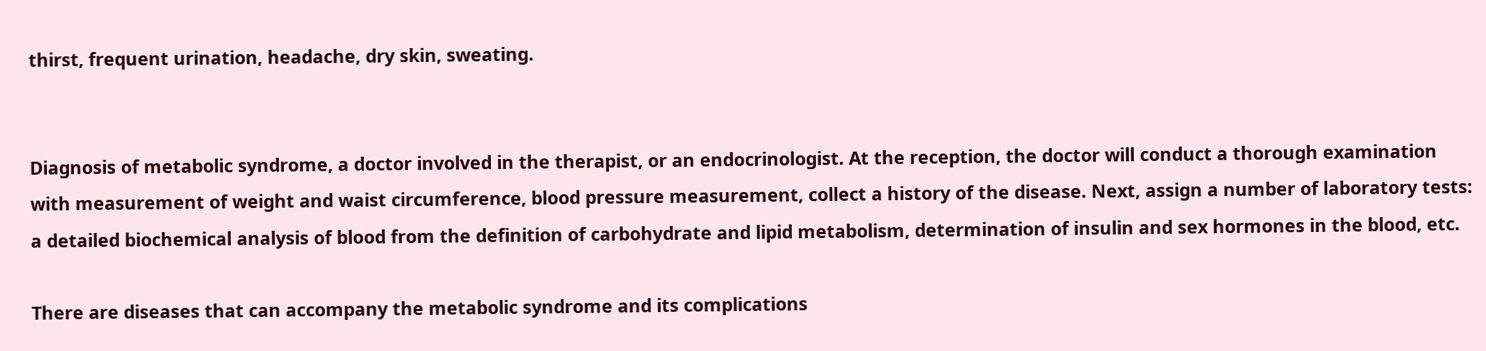thirst, frequent urination, headache, dry skin, sweating.


Diagnosis of metabolic syndrome, a doctor involved in the therapist, or an endocrinologist. At the reception, the doctor will conduct a thorough examination with measurement of weight and waist circumference, blood pressure measurement, collect a history of the disease. Next, assign a number of laboratory tests: a detailed biochemical analysis of blood from the definition of carbohydrate and lipid metabolism, determination of insulin and sex hormones in the blood, etc.

There are diseases that can accompany the metabolic syndrome and its complications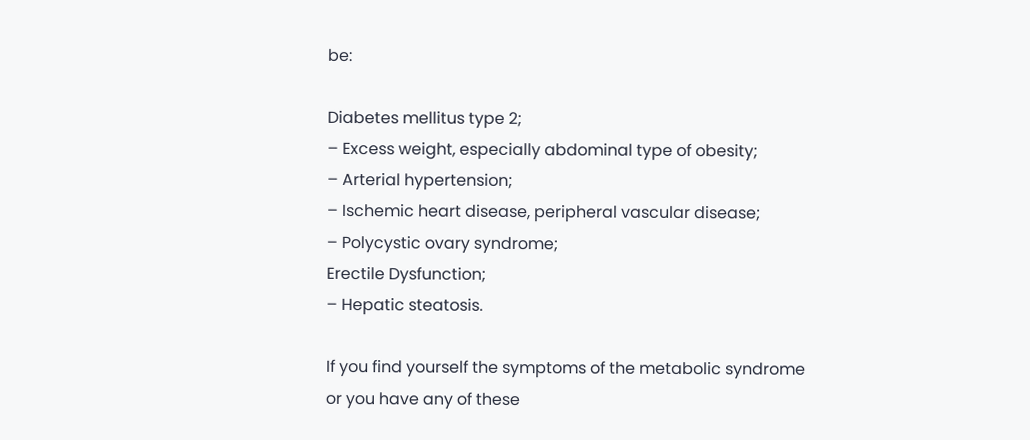be:

Diabetes mellitus type 2;
– Excess weight, especially abdominal type of obesity;
– Arterial hypertension;
– Ischemic heart disease, peripheral vascular disease;
– Polycystic ovary syndrome;
Erectile Dysfunction;
– Hepatic steatosis.

If you find yourself the symptoms of the metabolic syndrome or you have any of these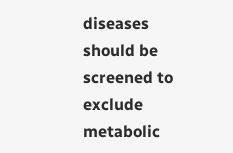diseases should be screened to exclude metabolic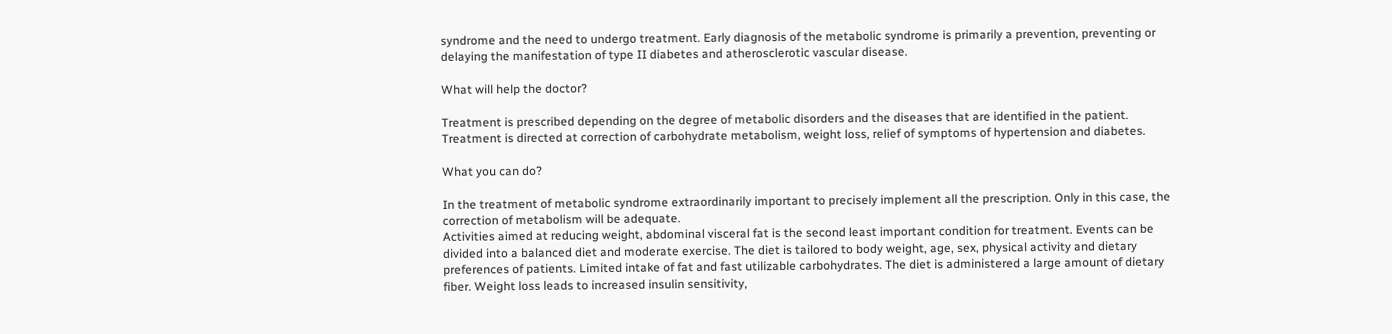syndrome and the need to undergo treatment. Early diagnosis of the metabolic syndrome is primarily a prevention, preventing or delaying the manifestation of type II diabetes and atherosclerotic vascular disease.

What will help the doctor?

Treatment is prescribed depending on the degree of metabolic disorders and the diseases that are identified in the patient. Treatment is directed at correction of carbohydrate metabolism, weight loss, relief of symptoms of hypertension and diabetes.

What you can do?

In the treatment of metabolic syndrome extraordinarily important to precisely implement all the prescription. Only in this case, the correction of metabolism will be adequate.
Activities aimed at reducing weight, abdominal visceral fat is the second least important condition for treatment. Events can be divided into a balanced diet and moderate exercise. The diet is tailored to body weight, age, sex, physical activity and dietary preferences of patients. Limited intake of fat and fast utilizable carbohydrates. The diet is administered a large amount of dietary fiber. Weight loss leads to increased insulin sensitivity,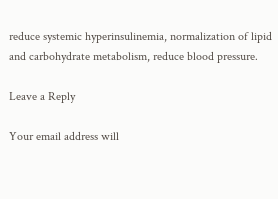reduce systemic hyperinsulinemia, normalization of lipid and carbohydrate metabolism, reduce blood pressure.

Leave a Reply

Your email address will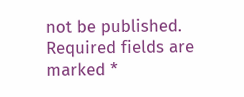not be published. Required fields are marked *